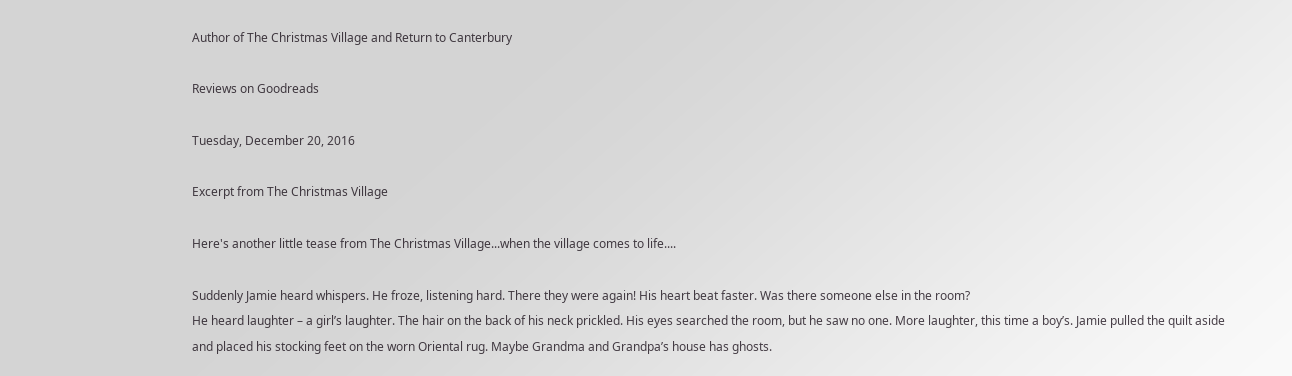Author of The Christmas Village and Return to Canterbury

Reviews on Goodreads

Tuesday, December 20, 2016

Excerpt from The Christmas Village

Here's another little tease from The Christmas Village...when the village comes to life....

Suddenly Jamie heard whispers. He froze, listening hard. There they were again! His heart beat faster. Was there someone else in the room?
He heard laughter – a girl’s laughter. The hair on the back of his neck prickled. His eyes searched the room, but he saw no one. More laughter, this time a boy’s. Jamie pulled the quilt aside and placed his stocking feet on the worn Oriental rug. Maybe Grandma and Grandpa’s house has ghosts.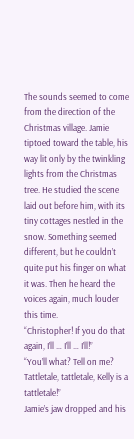The sounds seemed to come from the direction of the Christmas village. Jamie tiptoed toward the table, his way lit only by the twinkling lights from the Christmas tree. He studied the scene laid out before him, with its tiny cottages nestled in the snow. Something seemed different, but he couldn’t quite put his finger on what it was. Then he heard the voices again, much louder this time.
“Christopher! If you do that again, I’ll … I’ll … I’ll!”
“You’ll what? Tell on me?  Tattletale, tattletale, Kelly is a tattletale!”
Jamie’s jaw dropped and his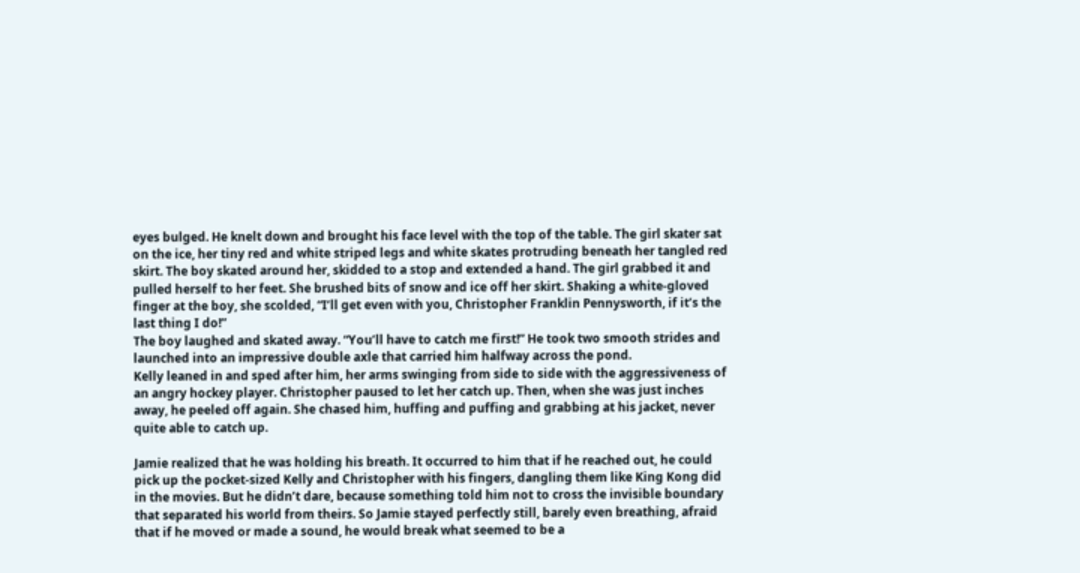eyes bulged. He knelt down and brought his face level with the top of the table. The girl skater sat on the ice, her tiny red and white striped legs and white skates protruding beneath her tangled red skirt. The boy skated around her, skidded to a stop and extended a hand. The girl grabbed it and pulled herself to her feet. She brushed bits of snow and ice off her skirt. Shaking a white-gloved finger at the boy, she scolded, “I’ll get even with you, Christopher Franklin Pennysworth, if it’s the last thing I do!”
The boy laughed and skated away. “You’ll have to catch me first!” He took two smooth strides and launched into an impressive double axle that carried him halfway across the pond.
Kelly leaned in and sped after him, her arms swinging from side to side with the aggressiveness of an angry hockey player. Christopher paused to let her catch up. Then, when she was just inches away, he peeled off again. She chased him, huffing and puffing and grabbing at his jacket, never quite able to catch up.

Jamie realized that he was holding his breath. It occurred to him that if he reached out, he could pick up the pocket-sized Kelly and Christopher with his fingers, dangling them like King Kong did in the movies. But he didn’t dare, because something told him not to cross the invisible boundary that separated his world from theirs. So Jamie stayed perfectly still, barely even breathing, afraid that if he moved or made a sound, he would break what seemed to be a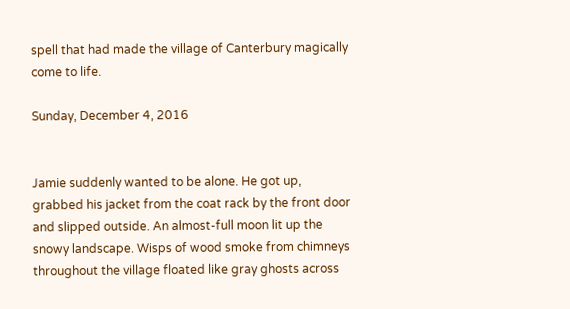spell that had made the village of Canterbury magically come to life.

Sunday, December 4, 2016


Jamie suddenly wanted to be alone. He got up, grabbed his jacket from the coat rack by the front door and slipped outside. An almost-full moon lit up the snowy landscape. Wisps of wood smoke from chimneys throughout the village floated like gray ghosts across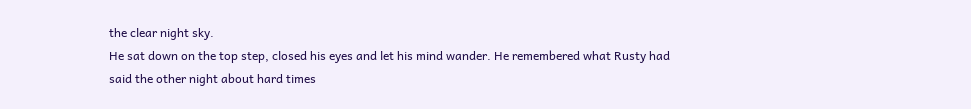the clear night sky.
He sat down on the top step, closed his eyes and let his mind wander. He remembered what Rusty had said the other night about hard times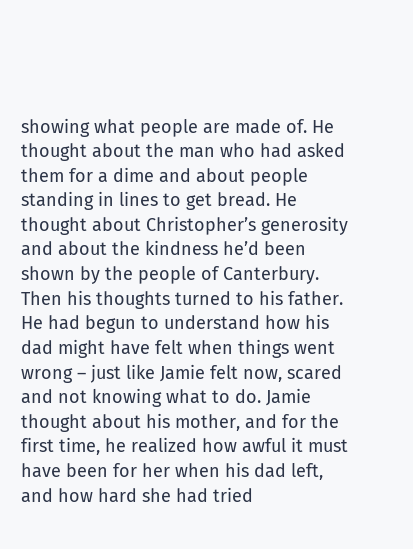showing what people are made of. He thought about the man who had asked them for a dime and about people standing in lines to get bread. He thought about Christopher’s generosity and about the kindness he’d been shown by the people of Canterbury.
Then his thoughts turned to his father. He had begun to understand how his dad might have felt when things went wrong – just like Jamie felt now, scared and not knowing what to do. Jamie thought about his mother, and for the first time, he realized how awful it must have been for her when his dad left, and how hard she had tried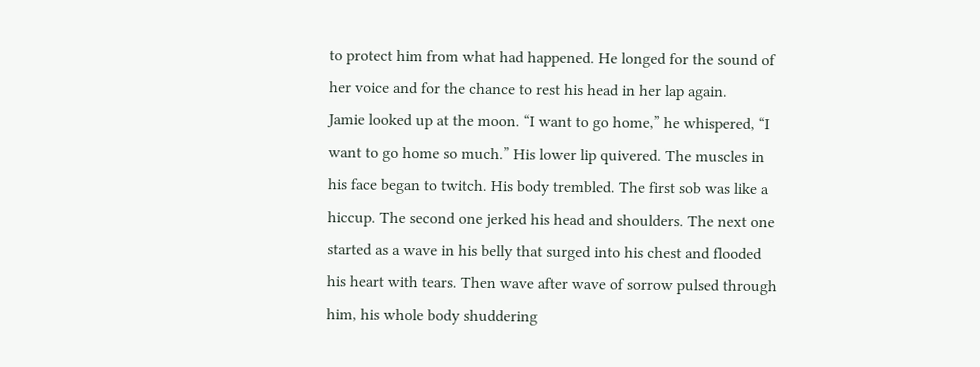to protect him from what had happened. He longed for the sound of her voice and for the chance to rest his head in her lap again.
Jamie looked up at the moon. “I want to go home,” he whispered, “I want to go home so much.” His lower lip quivered. The muscles in his face began to twitch. His body trembled. The first sob was like a hiccup. The second one jerked his head and shoulders. The next one started as a wave in his belly that surged into his chest and flooded his heart with tears. Then wave after wave of sorrow pulsed through him, his whole body shuddering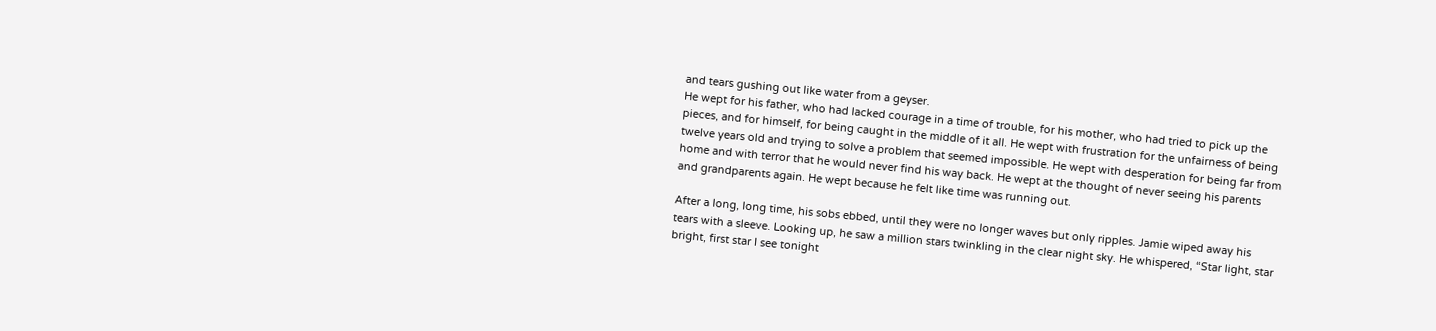and tears gushing out like water from a geyser.
He wept for his father, who had lacked courage in a time of trouble, for his mother, who had tried to pick up the pieces, and for himself, for being caught in the middle of it all. He wept with frustration for the unfairness of being twelve years old and trying to solve a problem that seemed impossible. He wept with desperation for being far from home and with terror that he would never find his way back. He wept at the thought of never seeing his parents and grandparents again. He wept because he felt like time was running out.

After a long, long time, his sobs ebbed, until they were no longer waves but only ripples. Jamie wiped away his tears with a sleeve. Looking up, he saw a million stars twinkling in the clear night sky. He whispered, “Star light, star bright, first star I see tonight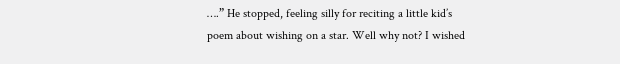….” He stopped, feeling silly for reciting a little kid’s poem about wishing on a star. Well why not? I wished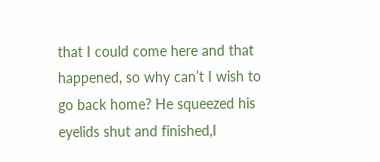that I could come here and that happened, so why can’t I wish to go back home? He squeezed his eyelids shut and finished,I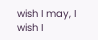wish I may, I wish I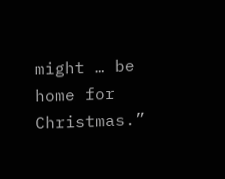might … be home for Christmas.”